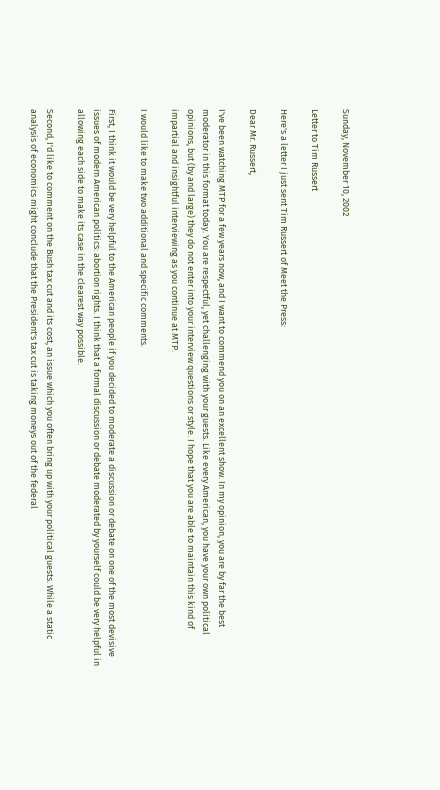Sunday, November 10, 2002

Letter to Tim Russert

Here's a letter I just sent Tim Russert of Meet the Press:

Dear Mr. Russert,

I've been watching MTP for a few years now, and I want to commend you on an excellent show. In my opinion, you are by far the best moderator in this format today. You are respectful, yet challenging with your guests. Like every American, you have your own political opinions, but (by and large) they do not enter into your interview questions or style. I hope that you are able to maintain this kind of impartial and insightful interviewing as you continue at MTP.

I would like to make two additional and specific comments.

First, I think it would be very helpful to the American people if you decided to moderate a discussion or debate on one of the most devisive issues of modern American politics: abortion rights. I think that a formal discussion or debate moderated by yourself could be very helpful in allowing each side to make its case in the clearest way possible.

Second, I'd like to comment on the Bush tax cut and its cost, an issue which you often bring up with your political guests. While a static analysis of economics might conclude that the President's tax cut is taking moneys out of the federal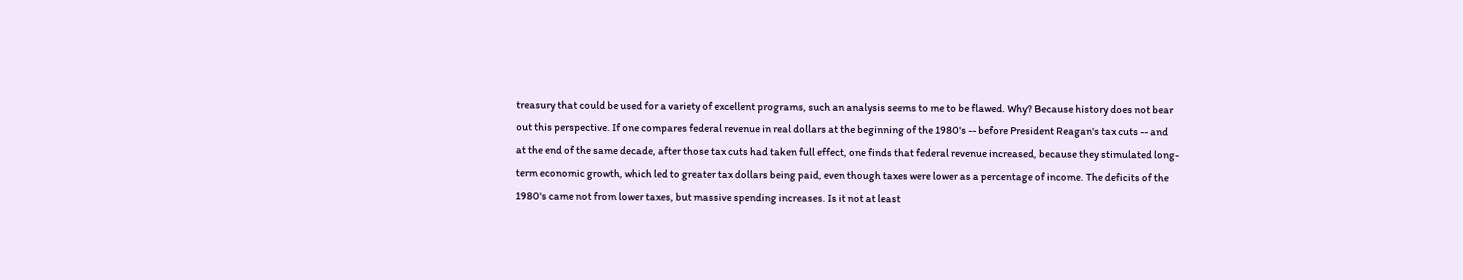treasury that could be used for a variety of excellent programs, such an analysis seems to me to be flawed. Why? Because history does not bear out this perspective. If one compares federal revenue in real dollars at the beginning of the 1980's -- before President Reagan's tax cuts -- and at the end of the same decade, after those tax cuts had taken full effect, one finds that federal revenue increased, because they stimulated long-term economic growth, which led to greater tax dollars being paid, even though taxes were lower as a percentage of income. The deficits of the 1980's came not from lower taxes, but massive spending increases. Is it not at least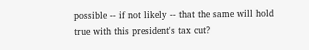possible -- if not likely -- that the same will hold true with this president's tax cut?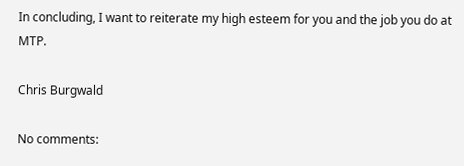In concluding, I want to reiterate my high esteem for you and the job you do at MTP.

Chris Burgwald

No comments: